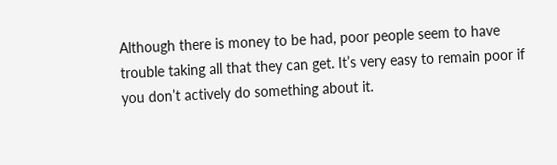Although there is money to be had, poor people seem to have trouble taking all that they can get. It’s very easy to remain poor if you don’t actively do something about it.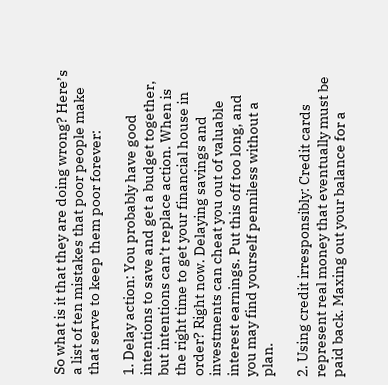So what is it that they are doing wrong? Here’s a list of ten mistakes that poor people make that serve to keep them poor forever:

1. Delay action: You probably have good intentions to save and get a budget together, but intentions can’t replace action. When is the right time to get your financial house in order? Right now. Delaying savings and investments can cheat you out of valuable interest earnings. Put this off too long, and you may find yourself penniless without a plan.

2. Using credit irresponsibly: Credit cards represent real money that eventually must be paid back. Maxing out your balance for a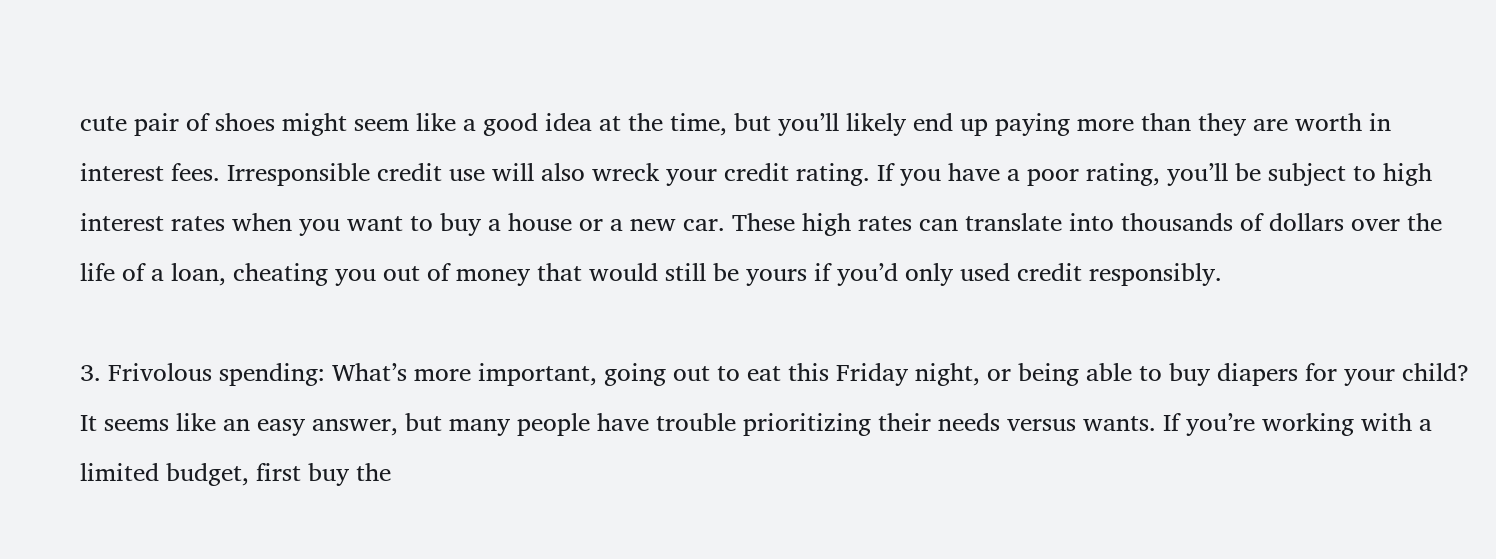cute pair of shoes might seem like a good idea at the time, but you’ll likely end up paying more than they are worth in interest fees. Irresponsible credit use will also wreck your credit rating. If you have a poor rating, you’ll be subject to high interest rates when you want to buy a house or a new car. These high rates can translate into thousands of dollars over the life of a loan, cheating you out of money that would still be yours if you’d only used credit responsibly.

3. Frivolous spending: What’s more important, going out to eat this Friday night, or being able to buy diapers for your child? It seems like an easy answer, but many people have trouble prioritizing their needs versus wants. If you’re working with a limited budget, first buy the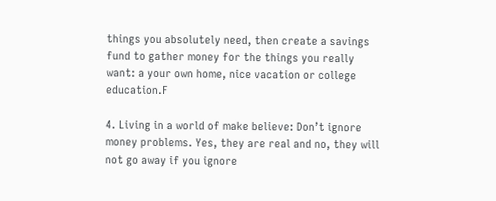things you absolutely need, then create a savings fund to gather money for the things you really want: a your own home, nice vacation or college education.F

4. Living in a world of make believe: Don’t ignore money problems. Yes, they are real and no, they will not go away if you ignore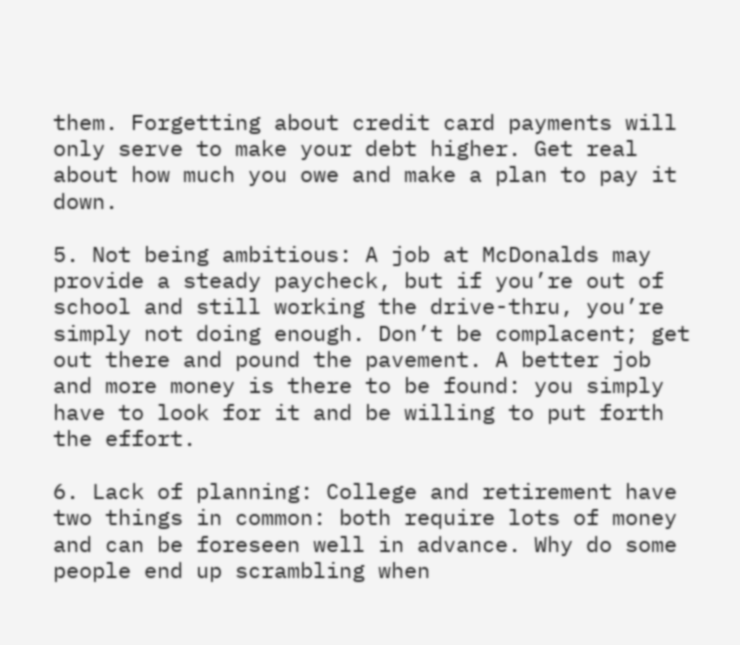them. Forgetting about credit card payments will only serve to make your debt higher. Get real about how much you owe and make a plan to pay it down.

5. Not being ambitious: A job at McDonalds may provide a steady paycheck, but if you’re out of school and still working the drive-thru, you’re simply not doing enough. Don’t be complacent; get out there and pound the pavement. A better job and more money is there to be found: you simply have to look for it and be willing to put forth the effort.

6. Lack of planning: College and retirement have two things in common: both require lots of money and can be foreseen well in advance. Why do some people end up scrambling when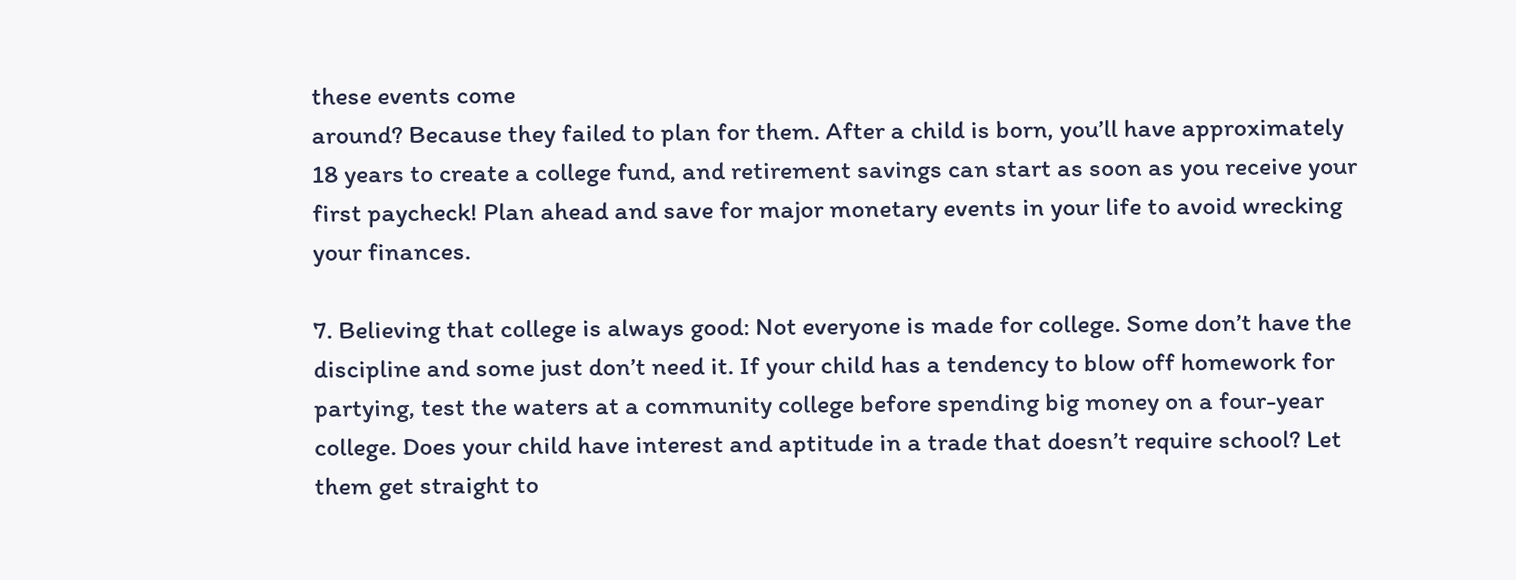these events come
around? Because they failed to plan for them. After a child is born, you’ll have approximately 18 years to create a college fund, and retirement savings can start as soon as you receive your first paycheck! Plan ahead and save for major monetary events in your life to avoid wrecking your finances.

7. Believing that college is always good: Not everyone is made for college. Some don’t have the discipline and some just don’t need it. If your child has a tendency to blow off homework for partying, test the waters at a community college before spending big money on a four-year college. Does your child have interest and aptitude in a trade that doesn’t require school? Let them get straight to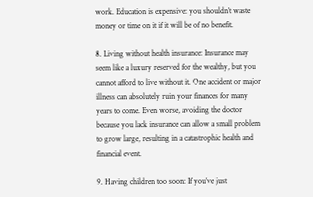work. Education is expensive: you shouldn’t waste money or time on it if it will be of no benefit.

8. Living without health insurance: Insurance may seem like a luxury reserved for the wealthy, but you cannot afford to live without it. One accident or major illness can absolutely ruin your finances for many years to come. Even worse, avoiding the doctor because you lack insurance can allow a small problem to grow large, resulting in a catastrophic health and financial event.

9. Having children too soon: If you’ve just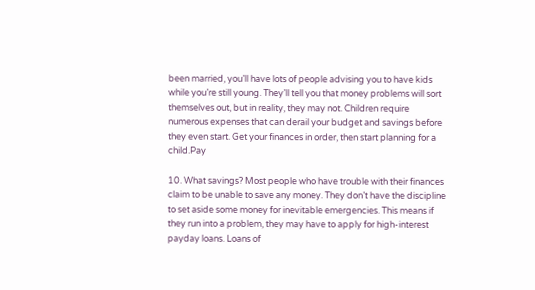been married, you’ll have lots of people advising you to have kids while you’re still young. They’ll tell you that money problems will sort themselves out, but in reality, they may not. Children require numerous expenses that can derail your budget and savings before they even start. Get your finances in order, then start planning for a child.Pay

10. What savings? Most people who have trouble with their finances claim to be unable to save any money. They don’t have the discipline to set aside some money for inevitable emergencies. This means if they run into a problem, they may have to apply for high-interest payday loans. Loans of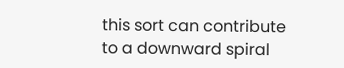this sort can contribute to a downward spiral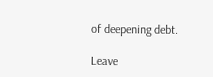of deepening debt.

Leave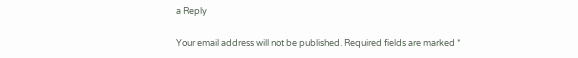a Reply

Your email address will not be published. Required fields are marked *